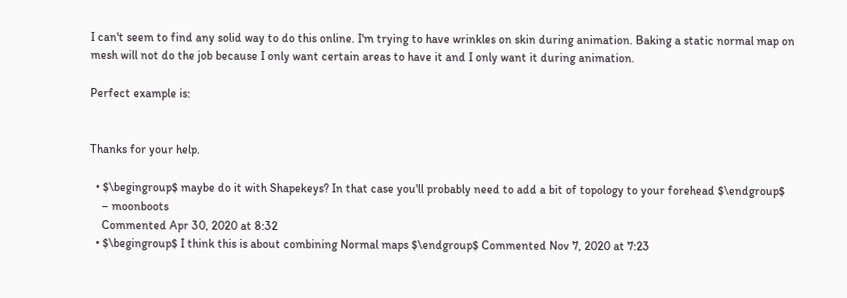I can't seem to find any solid way to do this online. I'm trying to have wrinkles on skin during animation. Baking a static normal map on mesh will not do the job because I only want certain areas to have it and I only want it during animation.

Perfect example is:


Thanks for your help.

  • $\begingroup$ maybe do it with Shapekeys? In that case you'll probably need to add a bit of topology to your forehead $\endgroup$
    – moonboots
    Commented Apr 30, 2020 at 8:32
  • $\begingroup$ I think this is about combining Normal maps $\endgroup$ Commented Nov 7, 2020 at 7:23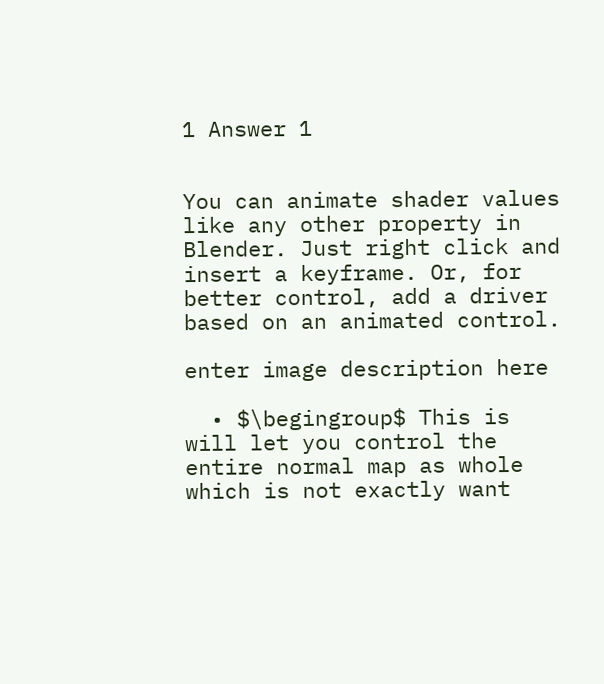1 Answer 1


You can animate shader values like any other property in Blender. Just right click and insert a keyframe. Or, for better control, add a driver based on an animated control.

enter image description here

  • $\begingroup$ This is will let you control the entire normal map as whole which is not exactly want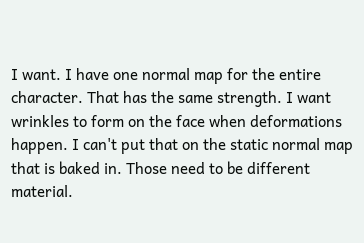I want. I have one normal map for the entire character. That has the same strength. I want wrinkles to form on the face when deformations happen. I can't put that on the static normal map that is baked in. Those need to be different material.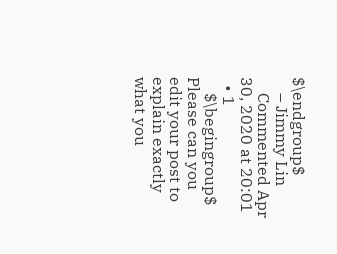$\endgroup$
    – Jimmy Lin
    Commented Apr 30, 2020 at 20:01
  • 1
    $\begingroup$ Please can you edit your post to explain exactly what you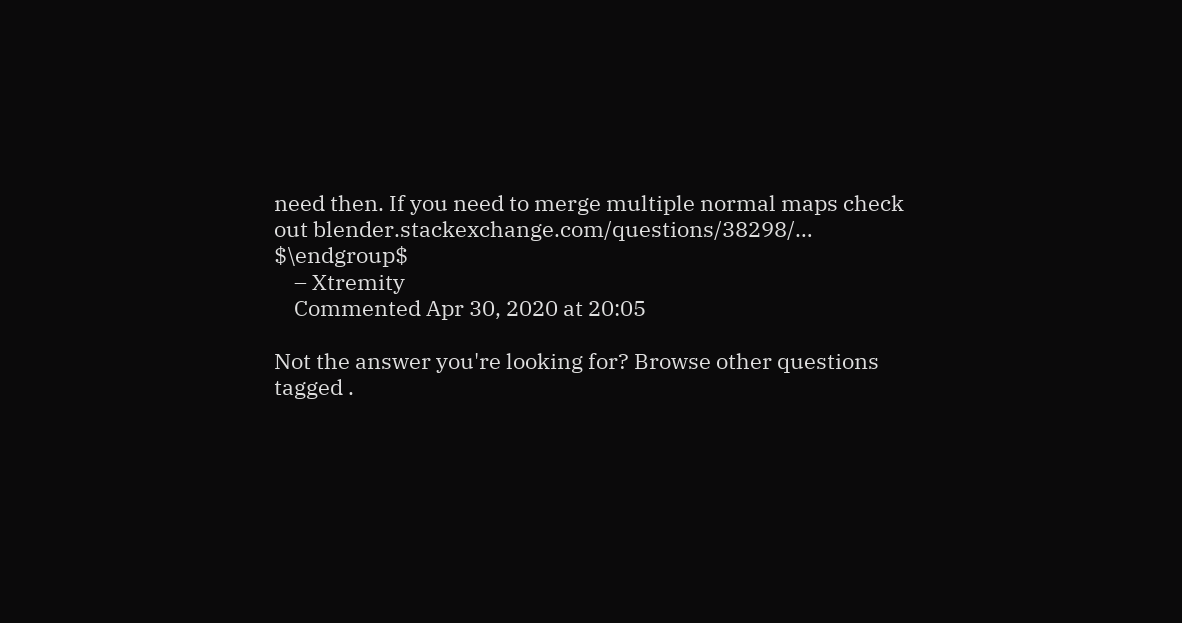need then. If you need to merge multiple normal maps check out blender.stackexchange.com/questions/38298/… $\endgroup$
    – Xtremity
    Commented Apr 30, 2020 at 20:05

Not the answer you're looking for? Browse other questions tagged .